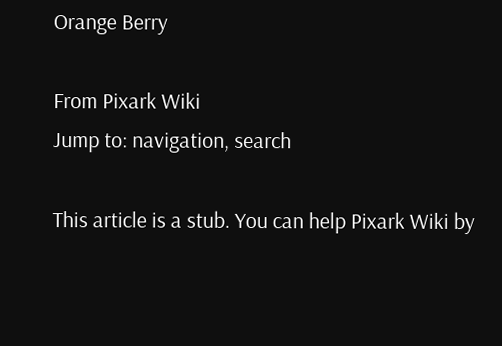Orange Berry

From Pixark Wiki
Jump to: navigation, search

This article is a stub. You can help Pixark Wiki by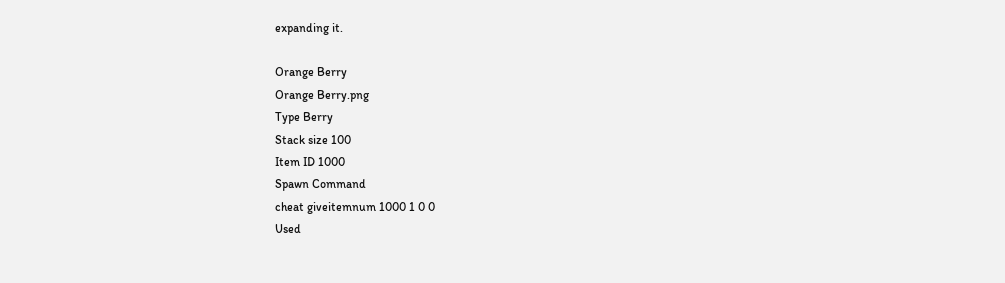expanding it.

Orange Berry
Orange Berry.png
Type Berry
Stack size 100
Item ID 1000
Spawn Command
cheat giveitemnum 1000 1 0 0
Used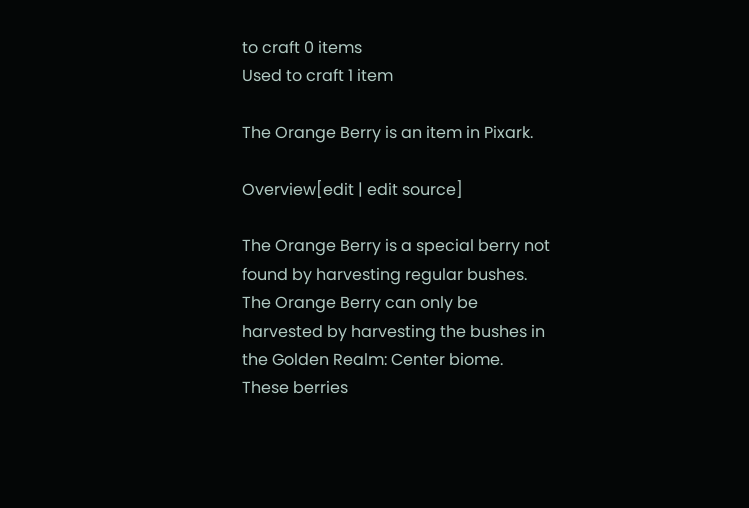to craft 0 items
Used to craft 1 item

The Orange Berry is an item in Pixark.

Overview[edit | edit source]

The Orange Berry is a special berry not found by harvesting regular bushes. The Orange Berry can only be harvested by harvesting the bushes in the Golden Realm: Center biome. These berries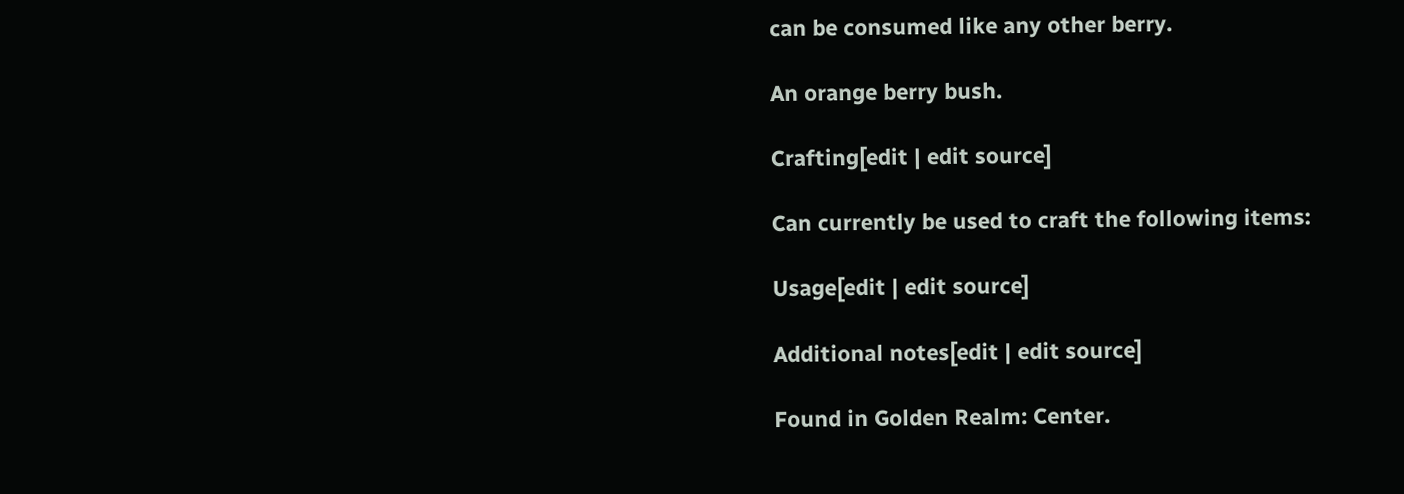can be consumed like any other berry.

An orange berry bush.

Crafting[edit | edit source]

Can currently be used to craft the following items:

Usage[edit | edit source]

Additional notes[edit | edit source]

Found in Golden Realm: Center.